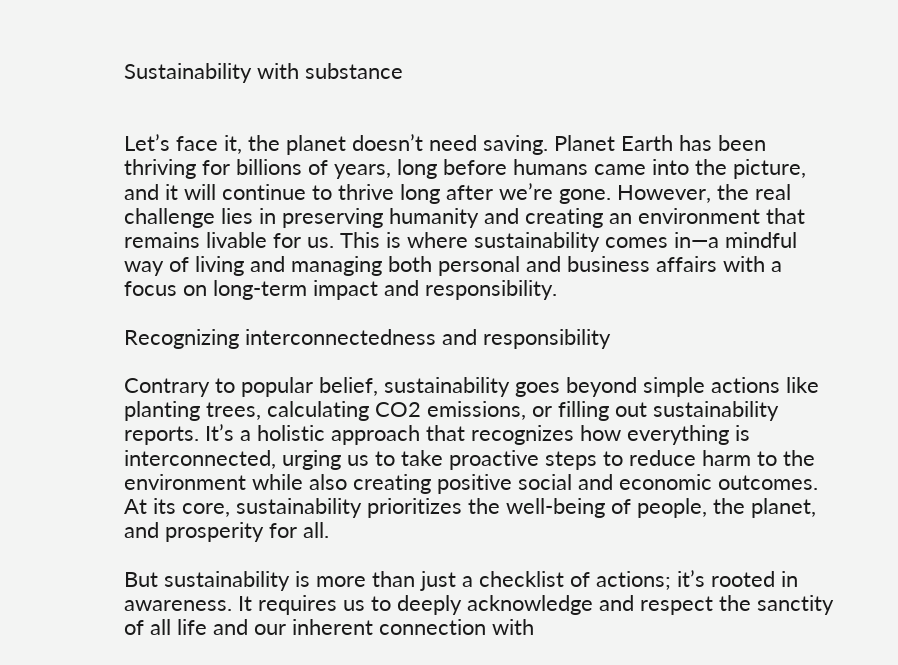Sustainability with substance


Let’s face it, the planet doesn’t need saving. Planet Earth has been thriving for billions of years, long before humans came into the picture, and it will continue to thrive long after we’re gone. However, the real challenge lies in preserving humanity and creating an environment that remains livable for us. This is where sustainability comes in—a mindful way of living and managing both personal and business affairs with a focus on long-term impact and responsibility.

Recognizing interconnectedness and responsibility

Contrary to popular belief, sustainability goes beyond simple actions like planting trees, calculating CO2 emissions, or filling out sustainability reports. It’s a holistic approach that recognizes how everything is interconnected, urging us to take proactive steps to reduce harm to the environment while also creating positive social and economic outcomes. At its core, sustainability prioritizes the well-being of people, the planet, and prosperity for all.

But sustainability is more than just a checklist of actions; it’s rooted in awareness. It requires us to deeply acknowledge and respect the sanctity of all life and our inherent connection with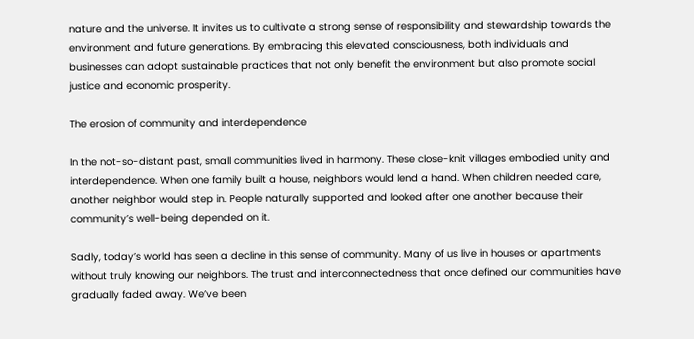nature and the universe. It invites us to cultivate a strong sense of responsibility and stewardship towards the environment and future generations. By embracing this elevated consciousness, both individuals and businesses can adopt sustainable practices that not only benefit the environment but also promote social justice and economic prosperity.

The erosion of community and interdependence

In the not-so-distant past, small communities lived in harmony. These close-knit villages embodied unity and interdependence. When one family built a house, neighbors would lend a hand. When children needed care, another neighbor would step in. People naturally supported and looked after one another because their community’s well-being depended on it.

Sadly, today’s world has seen a decline in this sense of community. Many of us live in houses or apartments without truly knowing our neighbors. The trust and interconnectedness that once defined our communities have gradually faded away. We’ve been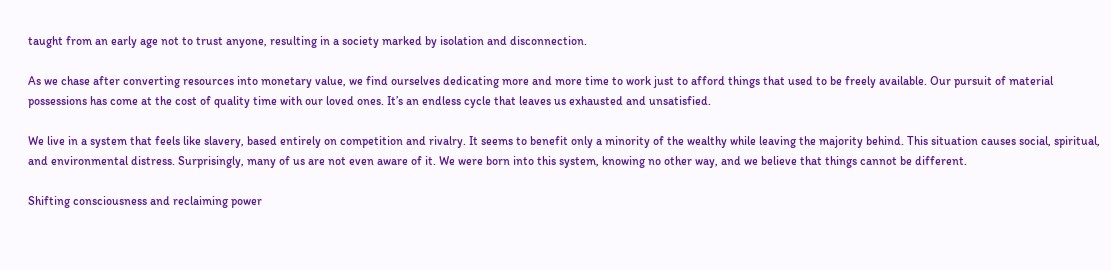taught from an early age not to trust anyone, resulting in a society marked by isolation and disconnection.

As we chase after converting resources into monetary value, we find ourselves dedicating more and more time to work just to afford things that used to be freely available. Our pursuit of material possessions has come at the cost of quality time with our loved ones. It’s an endless cycle that leaves us exhausted and unsatisfied.

We live in a system that feels like slavery, based entirely on competition and rivalry. It seems to benefit only a minority of the wealthy while leaving the majority behind. This situation causes social, spiritual, and environmental distress. Surprisingly, many of us are not even aware of it. We were born into this system, knowing no other way, and we believe that things cannot be different.

Shifting consciousness and reclaiming power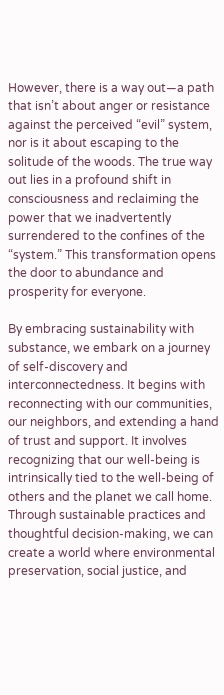However, there is a way out—a path that isn’t about anger or resistance against the perceived “evil” system, nor is it about escaping to the solitude of the woods. The true way out lies in a profound shift in consciousness and reclaiming the power that we inadvertently surrendered to the confines of the “system.” This transformation opens the door to abundance and prosperity for everyone.

By embracing sustainability with substance, we embark on a journey of self-discovery and interconnectedness. It begins with reconnecting with our communities, our neighbors, and extending a hand of trust and support. It involves recognizing that our well-being is intrinsically tied to the well-being of others and the planet we call home. Through sustainable practices and thoughtful decision-making, we can create a world where environmental preservation, social justice, and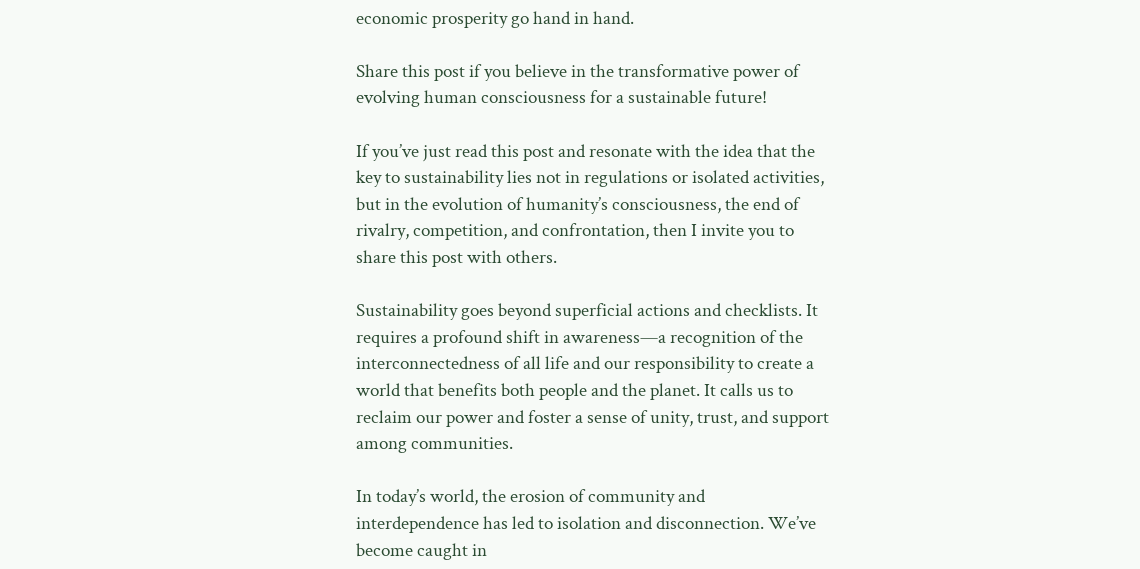economic prosperity go hand in hand.

Share this post if you believe in the transformative power of evolving human consciousness for a sustainable future!

If you’ve just read this post and resonate with the idea that the key to sustainability lies not in regulations or isolated activities, but in the evolution of humanity’s consciousness, the end of rivalry, competition, and confrontation, then I invite you to share this post with others.

Sustainability goes beyond superficial actions and checklists. It requires a profound shift in awareness—a recognition of the interconnectedness of all life and our responsibility to create a world that benefits both people and the planet. It calls us to reclaim our power and foster a sense of unity, trust, and support among communities.

In today’s world, the erosion of community and interdependence has led to isolation and disconnection. We’ve become caught in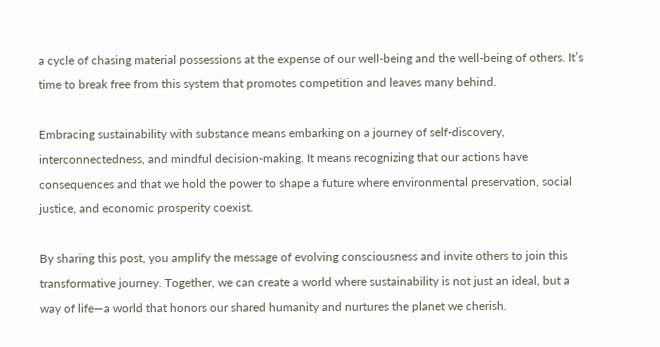a cycle of chasing material possessions at the expense of our well-being and the well-being of others. It’s time to break free from this system that promotes competition and leaves many behind.

Embracing sustainability with substance means embarking on a journey of self-discovery, interconnectedness, and mindful decision-making. It means recognizing that our actions have consequences and that we hold the power to shape a future where environmental preservation, social justice, and economic prosperity coexist.

By sharing this post, you amplify the message of evolving consciousness and invite others to join this transformative journey. Together, we can create a world where sustainability is not just an ideal, but a way of life—a world that honors our shared humanity and nurtures the planet we cherish.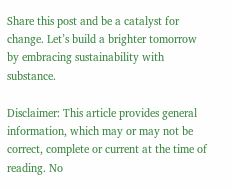Share this post and be a catalyst for change. Let’s build a brighter tomorrow by embracing sustainability with substance.

Disclaimer: This article provides general information, which may or may not be correct, complete or current at the time of reading. No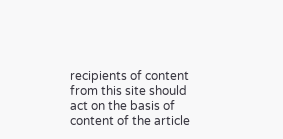recipients of content from this site should act on the basis of content of the article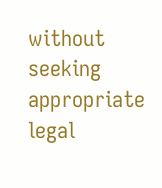without seeking appropriate legal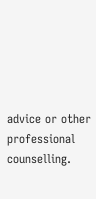advice or other professional counselling.